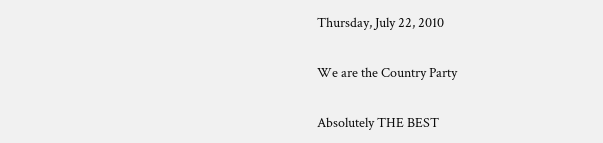Thursday, July 22, 2010

We are the Country Party

Absolutely THE BEST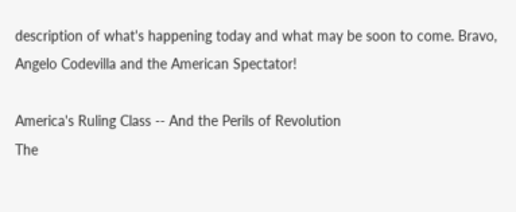description of what's happening today and what may be soon to come. Bravo, Angelo Codevilla and the American Spectator!

America's Ruling Class -- And the Perils of Revolution
The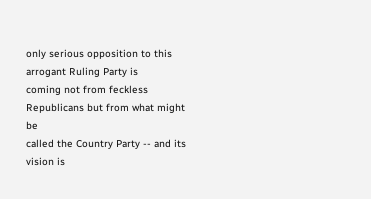only serious opposition to this arrogant Ruling Party is
coming not from feckless Republicans but from what might be
called the Country Party -- and its vision is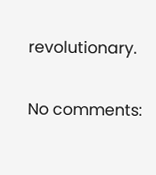revolutionary.

No comments: